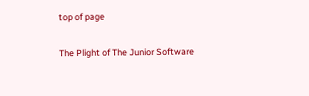top of page

The Plight of The Junior Software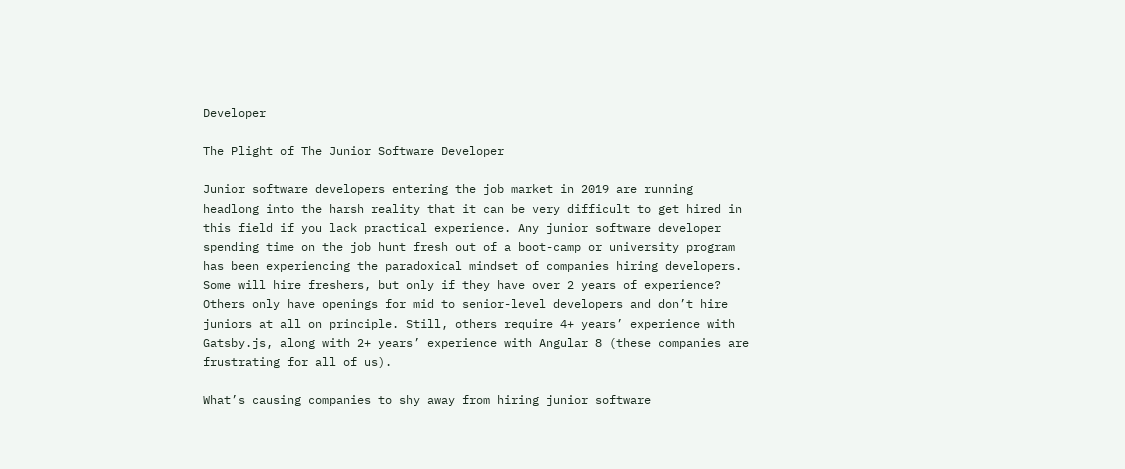Developer

The Plight of The Junior Software Developer

Junior software developers entering the job market in 2019 are running headlong into the harsh reality that it can be very difficult to get hired in this field if you lack practical experience. Any junior software developer spending time on the job hunt fresh out of a boot-camp or university program has been experiencing the paradoxical mindset of companies hiring developers. Some will hire freshers, but only if they have over 2 years of experience? Others only have openings for mid to senior-level developers and don’t hire juniors at all on principle. Still, others require 4+ years’ experience with Gatsby.js, along with 2+ years’ experience with Angular 8 (these companies are frustrating for all of us).

What’s causing companies to shy away from hiring junior software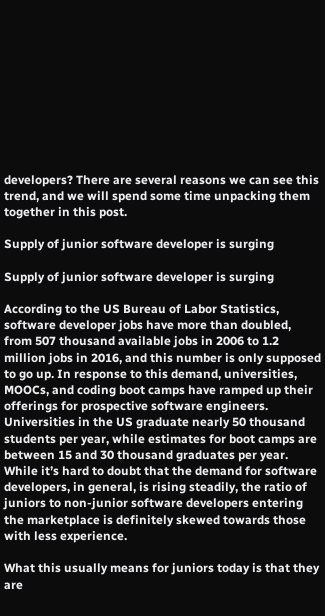developers? There are several reasons we can see this trend, and we will spend some time unpacking them together in this post.

Supply of junior software developer is surging

Supply of junior software developer is surging

According to the US Bureau of Labor Statistics, software developer jobs have more than doubled, from 507 thousand available jobs in 2006 to 1.2 million jobs in 2016, and this number is only supposed to go up. In response to this demand, universities, MOOCs, and coding boot camps have ramped up their offerings for prospective software engineers. Universities in the US graduate nearly 50 thousand students per year, while estimates for boot camps are between 15 and 30 thousand graduates per year. While it’s hard to doubt that the demand for software developers, in general, is rising steadily, the ratio of juniors to non-junior software developers entering the marketplace is definitely skewed towards those with less experience.

What this usually means for juniors today is that they are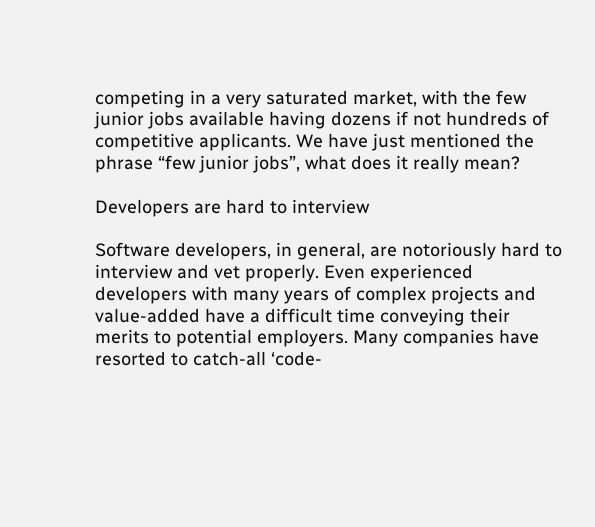competing in a very saturated market, with the few junior jobs available having dozens if not hundreds of competitive applicants. We have just mentioned the phrase “few junior jobs”, what does it really mean?

Developers are hard to interview

Software developers, in general, are notoriously hard to interview and vet properly. Even experienced developers with many years of complex projects and value-added have a difficult time conveying their merits to potential employers. Many companies have resorted to catch-all ‘code-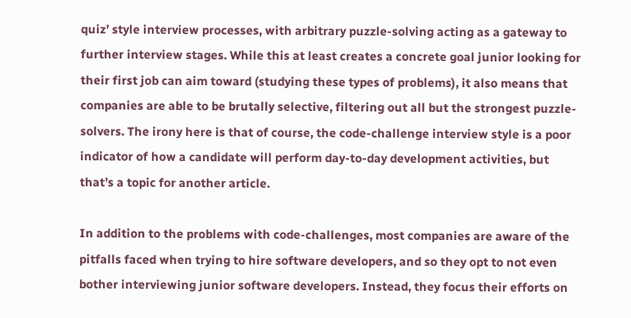quiz’ style interview processes, with arbitrary puzzle-solving acting as a gateway to further interview stages. While this at least creates a concrete goal junior looking for their first job can aim toward (studying these types of problems), it also means that companies are able to be brutally selective, filtering out all but the strongest puzzle-solvers. The irony here is that of course, the code-challenge interview style is a poor indicator of how a candidate will perform day-to-day development activities, but that’s a topic for another article.

In addition to the problems with code-challenges, most companies are aware of the pitfalls faced when trying to hire software developers, and so they opt to not even bother interviewing junior software developers. Instead, they focus their efforts on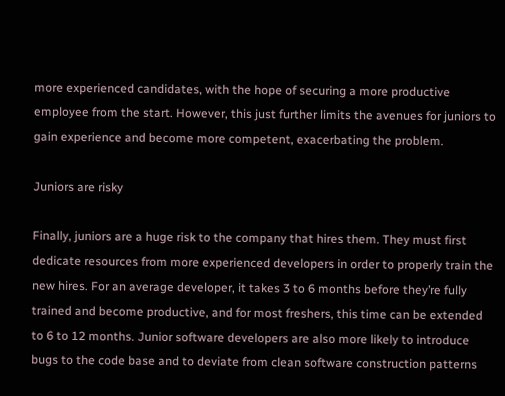more experienced candidates, with the hope of securing a more productive employee from the start. However, this just further limits the avenues for juniors to gain experience and become more competent, exacerbating the problem.

Juniors are risky

Finally, juniors are a huge risk to the company that hires them. They must first dedicate resources from more experienced developers in order to properly train the new hires. For an average developer, it takes 3 to 6 months before they’re fully trained and become productive, and for most freshers, this time can be extended to 6 to 12 months. Junior software developers are also more likely to introduce bugs to the code base and to deviate from clean software construction patterns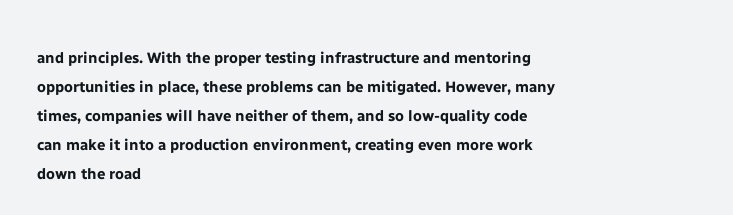and principles. With the proper testing infrastructure and mentoring opportunities in place, these problems can be mitigated. However, many times, companies will have neither of them, and so low-quality code can make it into a production environment, creating even more work down the road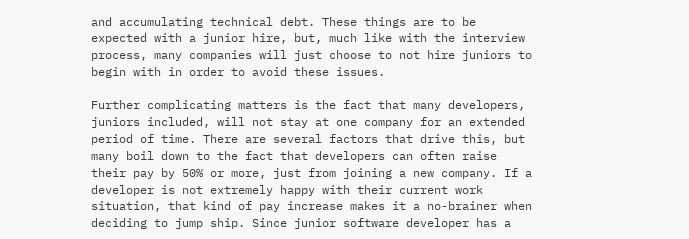and accumulating technical debt. These things are to be expected with a junior hire, but, much like with the interview process, many companies will just choose to not hire juniors to begin with in order to avoid these issues.

Further complicating matters is the fact that many developers, juniors included, will not stay at one company for an extended period of time. There are several factors that drive this, but many boil down to the fact that developers can often raise their pay by 50% or more, just from joining a new company. If a developer is not extremely happy with their current work situation, that kind of pay increase makes it a no-brainer when deciding to jump ship. Since junior software developer has a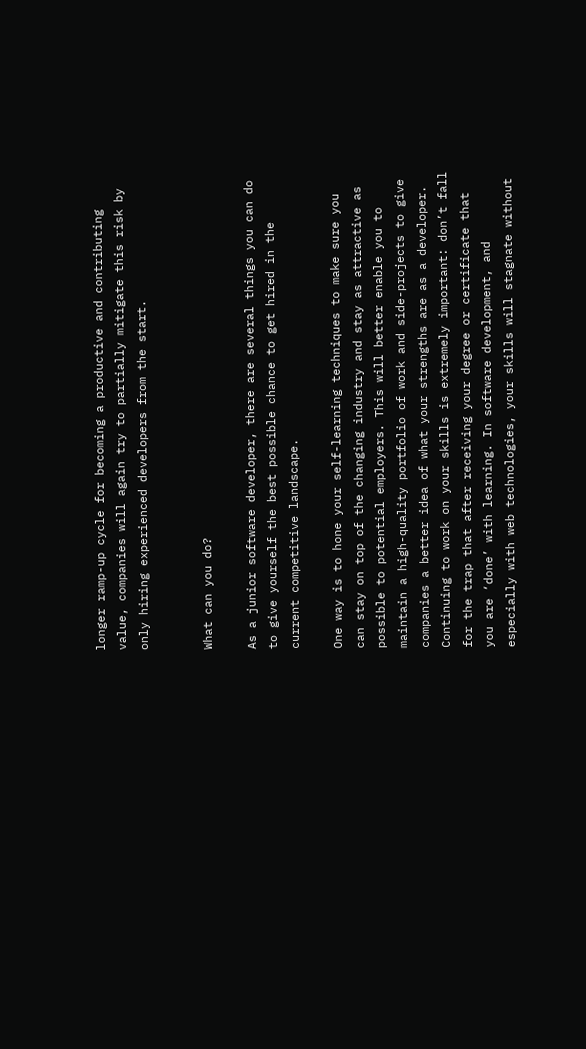longer ramp-up cycle for becoming a productive and contributing value, companies will again try to partially mitigate this risk by only hiring experienced developers from the start.


What can you do?

As a junior software developer, there are several things you can do to give yourself the best possible chance to get hired in the current competitive landscape.

One way is to hone your self-learning techniques to make sure you can stay on top of the changing industry and stay as attractive as possible to potential employers. This will better enable you to maintain a high-quality portfolio of work and side-projects to give companies a better idea of what your strengths are as a developer. Continuing to work on your skills is extremely important: don’t fall for the trap that after receiving your degree or certificate that you are ‘done’ with learning. In software development, and especially with web technologies, your skills will stagnate without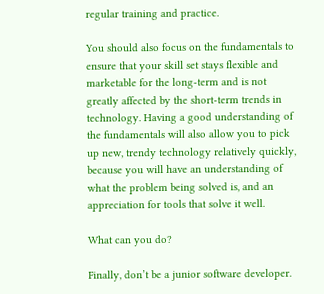regular training and practice.

You should also focus on the fundamentals to ensure that your skill set stays flexible and marketable for the long-term and is not greatly affected by the short-term trends in technology. Having a good understanding of the fundamentals will also allow you to pick up new, trendy technology relatively quickly, because you will have an understanding of what the problem being solved is, and an appreciation for tools that solve it well.

What can you do?

Finally, don’t be a junior software developer.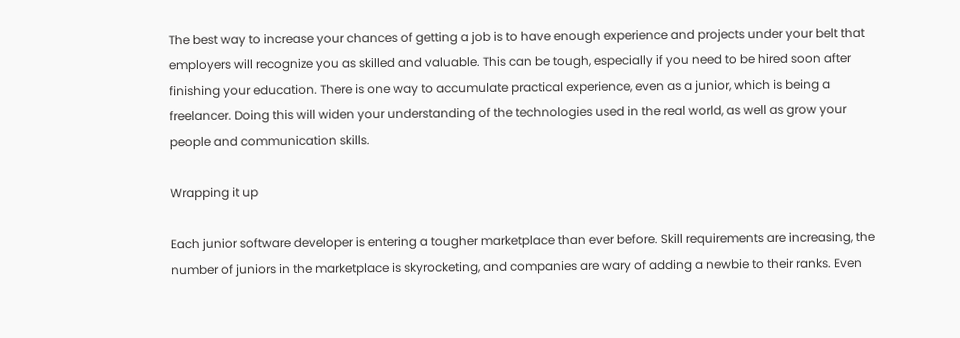The best way to increase your chances of getting a job is to have enough experience and projects under your belt that employers will recognize you as skilled and valuable. This can be tough, especially if you need to be hired soon after finishing your education. There is one way to accumulate practical experience, even as a junior, which is being a freelancer. Doing this will widen your understanding of the technologies used in the real world, as well as grow your people and communication skills.

Wrapping it up

Each junior software developer is entering a tougher marketplace than ever before. Skill requirements are increasing, the number of juniors in the marketplace is skyrocketing, and companies are wary of adding a newbie to their ranks. Even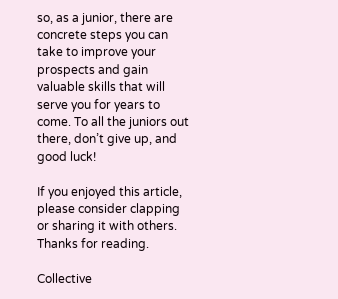so, as a junior, there are concrete steps you can take to improve your prospects and gain valuable skills that will serve you for years to come. To all the juniors out there, don’t give up, and good luck!

If you enjoyed this article, please consider clapping or sharing it with others. Thanks for reading.

Collective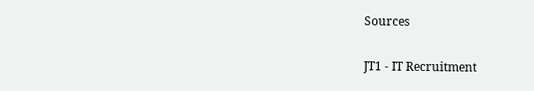Sources


JT1 - IT Recruitment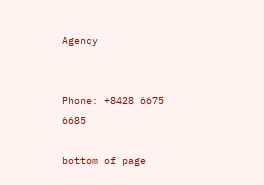Agency


Phone: +8428 6675 6685

bottom of page